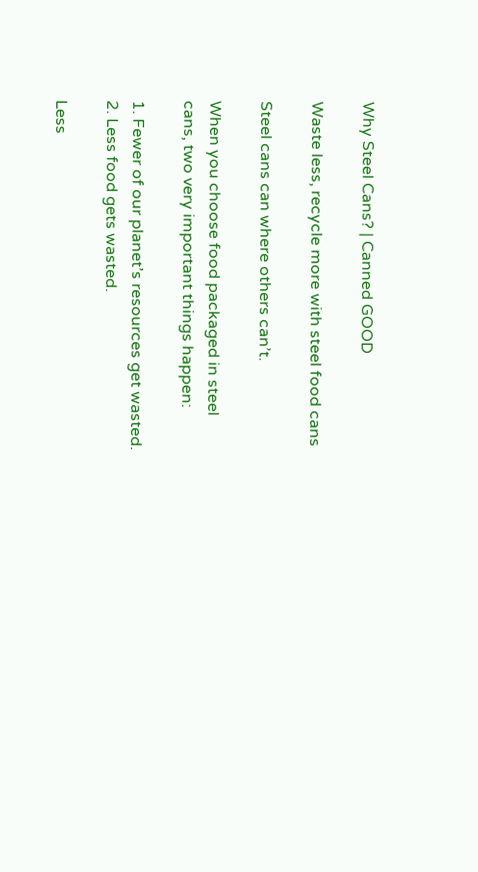Why Steel Cans? | Canned GOOD

Waste less, recycle more with steel food cans

Steel cans can where others can’t.

When you choose food packaged in steel cans, two very important things happen:

1. Fewer of our planet’s resources get wasted.
2. Less food gets wasted.

Less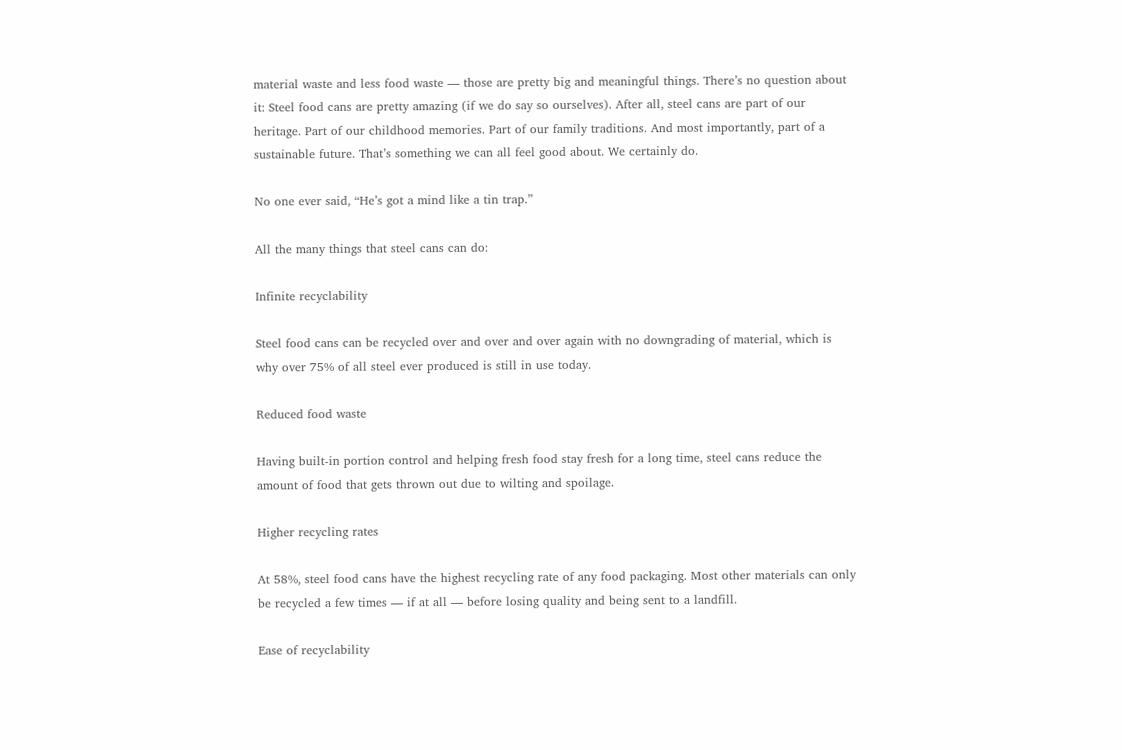material waste and less food waste — those are pretty big and meaningful things. There’s no question about it: Steel food cans are pretty amazing (if we do say so ourselves). After all, steel cans are part of our heritage. Part of our childhood memories. Part of our family traditions. And most importantly, part of a sustainable future. That’s something we can all feel good about. We certainly do.

No one ever said, “He’s got a mind like a tin trap.”

All the many things that steel cans can do:

Infinite recyclability

Steel food cans can be recycled over and over and over again with no downgrading of material, which is why over 75% of all steel ever produced is still in use today.

Reduced food waste

Having built-in portion control and helping fresh food stay fresh for a long time, steel cans reduce the amount of food that gets thrown out due to wilting and spoilage.

Higher recycling rates

At 58%, steel food cans have the highest recycling rate of any food packaging. Most other materials can only be recycled a few times — if at all — before losing quality and being sent to a landfill.

Ease of recyclability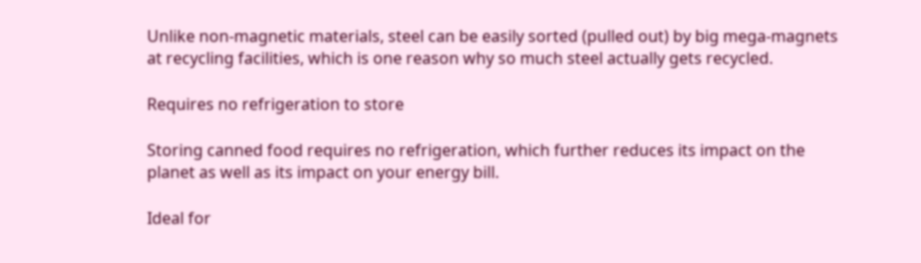Unlike non-magnetic materials, steel can be easily sorted (pulled out) by big mega-magnets at recycling facilities, which is one reason why so much steel actually gets recycled.

Requires no refrigeration to store

Storing canned food requires no refrigeration, which further reduces its impact on the planet as well as its impact on your energy bill.

Ideal for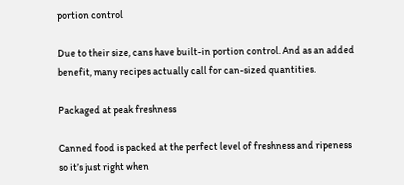portion control

Due to their size, cans have built-in portion control. And as an added benefit, many recipes actually call for can-sized quantities.

Packaged at peak freshness

Canned food is packed at the perfect level of freshness and ripeness so it’s just right when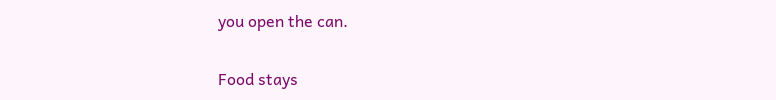you open the can.

Food stays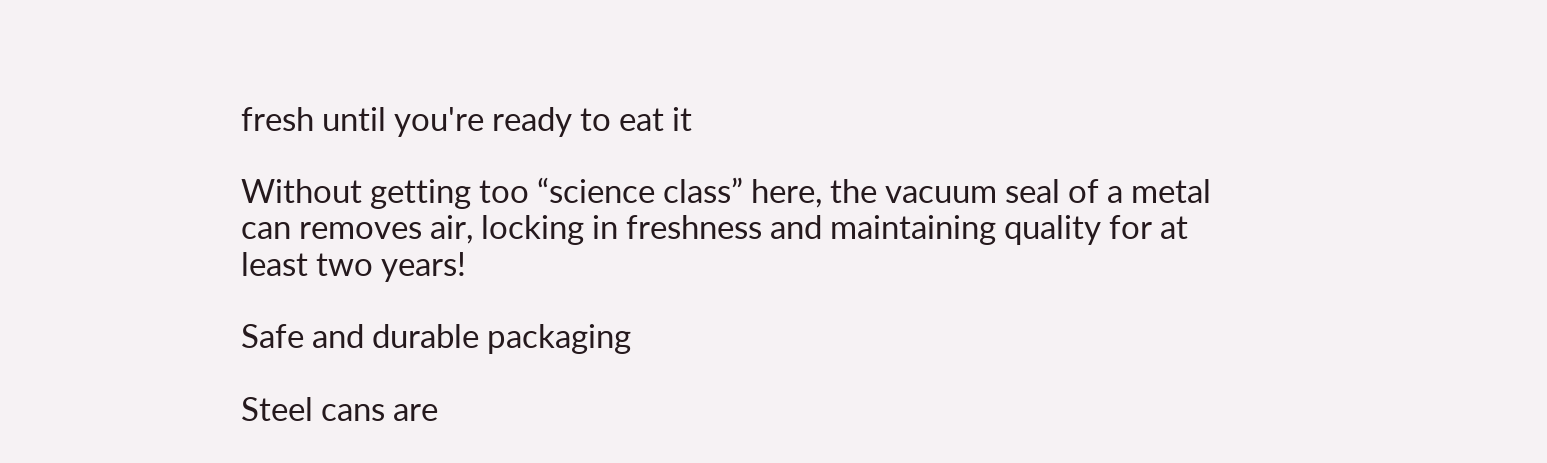fresh until you're ready to eat it

Without getting too “science class” here, the vacuum seal of a metal can removes air, locking in freshness and maintaining quality for at least two years!

Safe and durable packaging

Steel cans are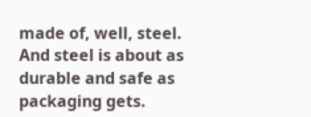made of, well, steel. And steel is about as durable and safe as packaging gets.